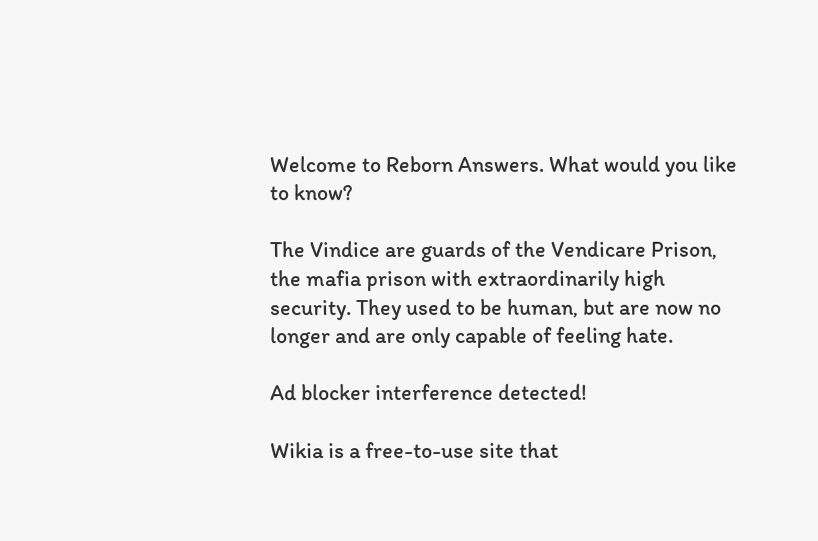Welcome to Reborn Answers. What would you like to know?

The Vindice are guards of the Vendicare Prison, the mafia prison with extraordinarily high security. They used to be human, but are now no longer and are only capable of feeling hate.

Ad blocker interference detected!

Wikia is a free-to-use site that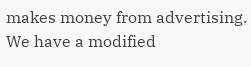makes money from advertising. We have a modified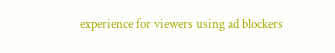experience for viewers using ad blockers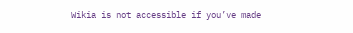Wikia is not accessible if you’ve made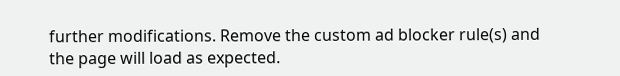further modifications. Remove the custom ad blocker rule(s) and the page will load as expected.